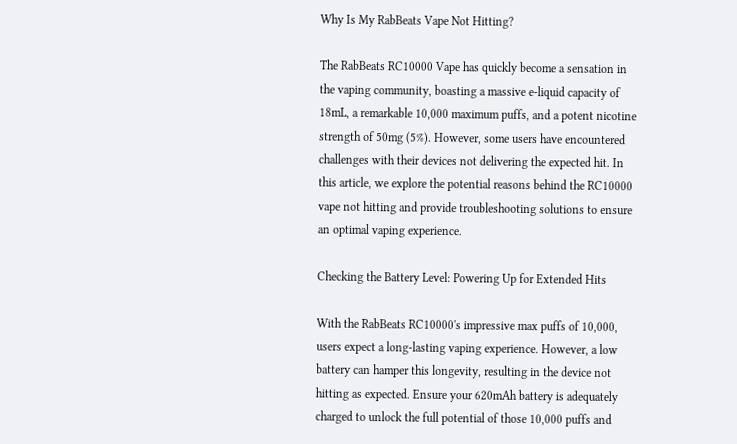Why Is My RabBeats Vape Not Hitting?

The RabBeats RC10000 Vape has quickly become a sensation in the vaping community, boasting a massive e-liquid capacity of 18mL, a remarkable 10,000 maximum puffs, and a potent nicotine strength of 50mg (5%). However, some users have encountered challenges with their devices not delivering the expected hit. In this article, we explore the potential reasons behind the RC10000 vape not hitting and provide troubleshooting solutions to ensure an optimal vaping experience.

Checking the Battery Level: Powering Up for Extended Hits

With the RabBeats RC10000's impressive max puffs of 10,000, users expect a long-lasting vaping experience. However, a low battery can hamper this longevity, resulting in the device not hitting as expected. Ensure your 620mAh battery is adequately charged to unlock the full potential of those 10,000 puffs and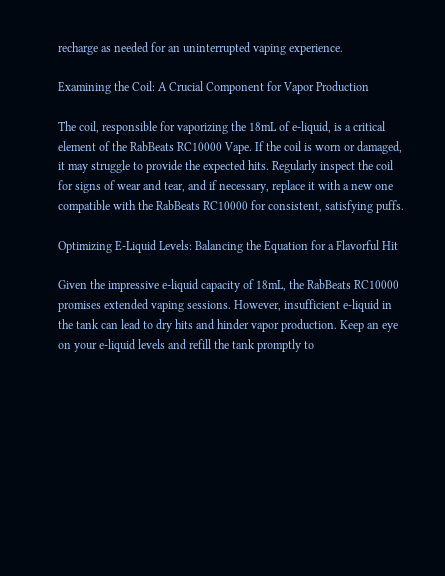recharge as needed for an uninterrupted vaping experience.

Examining the Coil: A Crucial Component for Vapor Production

The coil, responsible for vaporizing the 18mL of e-liquid, is a critical element of the RabBeats RC10000 Vape. If the coil is worn or damaged, it may struggle to provide the expected hits. Regularly inspect the coil for signs of wear and tear, and if necessary, replace it with a new one compatible with the RabBeats RC10000 for consistent, satisfying puffs.

Optimizing E-Liquid Levels: Balancing the Equation for a Flavorful Hit

Given the impressive e-liquid capacity of 18mL, the RabBeats RC10000 promises extended vaping sessions. However, insufficient e-liquid in the tank can lead to dry hits and hinder vapor production. Keep an eye on your e-liquid levels and refill the tank promptly to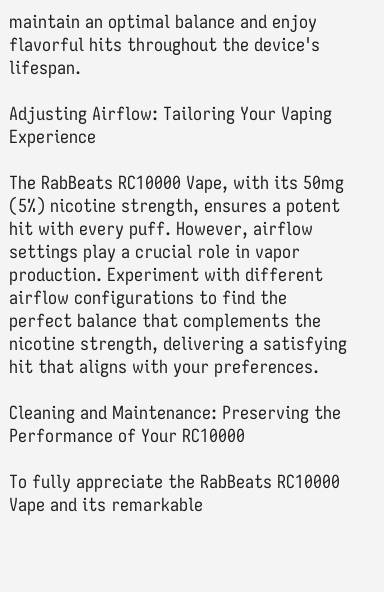maintain an optimal balance and enjoy flavorful hits throughout the device's lifespan.

Adjusting Airflow: Tailoring Your Vaping Experience

The RabBeats RC10000 Vape, with its 50mg (5%) nicotine strength, ensures a potent hit with every puff. However, airflow settings play a crucial role in vapor production. Experiment with different airflow configurations to find the perfect balance that complements the nicotine strength, delivering a satisfying hit that aligns with your preferences.

Cleaning and Maintenance: Preserving the Performance of Your RC10000

To fully appreciate the RabBeats RC10000 Vape and its remarkable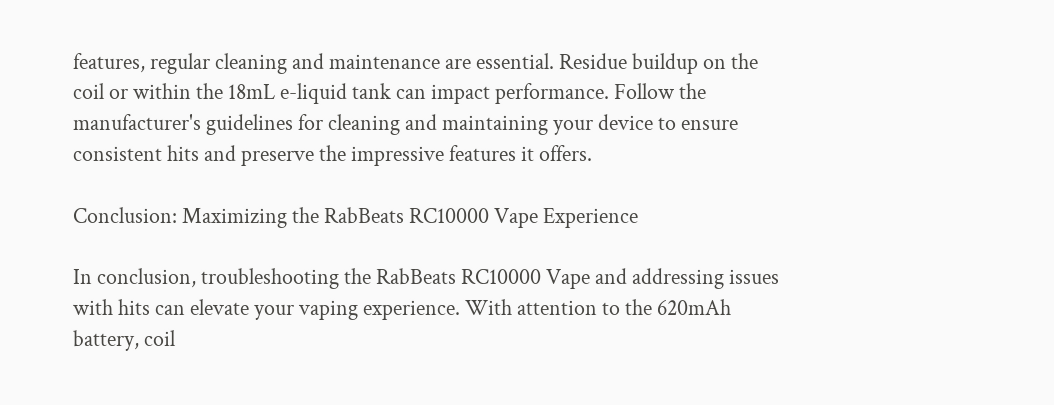features, regular cleaning and maintenance are essential. Residue buildup on the coil or within the 18mL e-liquid tank can impact performance. Follow the manufacturer's guidelines for cleaning and maintaining your device to ensure consistent hits and preserve the impressive features it offers.

Conclusion: Maximizing the RabBeats RC10000 Vape Experience

In conclusion, troubleshooting the RabBeats RC10000 Vape and addressing issues with hits can elevate your vaping experience. With attention to the 620mAh battery, coil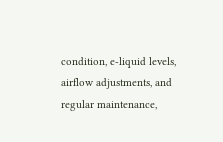condition, e-liquid levels, airflow adjustments, and regular maintenance,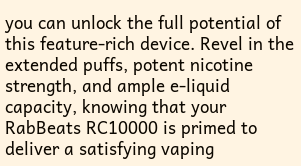you can unlock the full potential of this feature-rich device. Revel in the extended puffs, potent nicotine strength, and ample e-liquid capacity, knowing that your RabBeats RC10000 is primed to deliver a satisfying vaping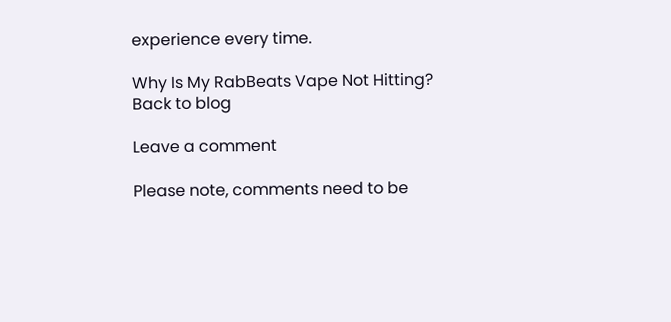experience every time.

Why Is My RabBeats Vape Not Hitting?
Back to blog

Leave a comment

Please note, comments need to be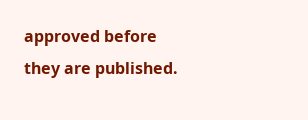approved before they are published.